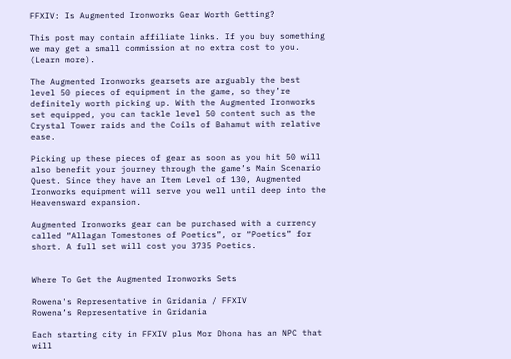FFXIV: Is Augmented Ironworks Gear Worth Getting?

This post may contain affiliate links. If you buy something we may get a small commission at no extra cost to you. (Learn more).

The Augmented Ironworks gearsets are arguably the best level 50 pieces of equipment in the game, so they’re definitely worth picking up. With the Augmented Ironworks set equipped, you can tackle level 50 content such as the Crystal Tower raids and the Coils of Bahamut with relative ease.

Picking up these pieces of gear as soon as you hit 50 will also benefit your journey through the game’s Main Scenario Quest. Since they have an Item Level of 130, Augmented Ironworks equipment will serve you well until deep into the Heavensward expansion.

Augmented Ironworks gear can be purchased with a currency called “Allagan Tomestones of Poetics”, or “Poetics” for short. A full set will cost you 3735 Poetics.


Where To Get the Augmented Ironworks Sets

Rowena's Representative in Gridania / FFXIV
Rowena’s Representative in Gridania

Each starting city in FFXIV plus Mor Dhona has an NPC that will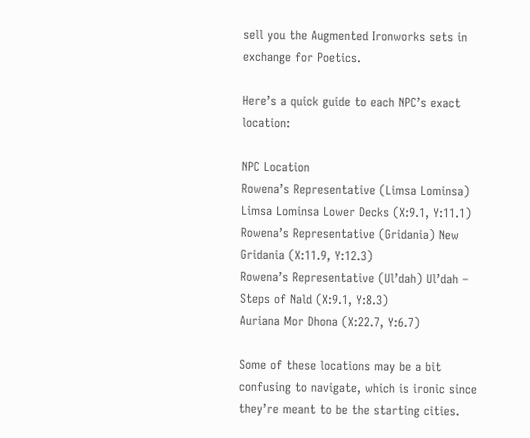sell you the Augmented Ironworks sets in exchange for Poetics.

Here’s a quick guide to each NPC’s exact location:

NPC Location
Rowena’s Representative (Limsa Lominsa) Limsa Lominsa Lower Decks (X:9.1, Y:11.1)
Rowena’s Representative (Gridania) New Gridania (X:11.9, Y:12.3)
Rowena’s Representative (Ul’dah) Ul’dah – Steps of Nald (X:9.1, Y:8.3)
Auriana Mor Dhona (X:22.7, Y:6.7)

Some of these locations may be a bit confusing to navigate, which is ironic since they’re meant to be the starting cities.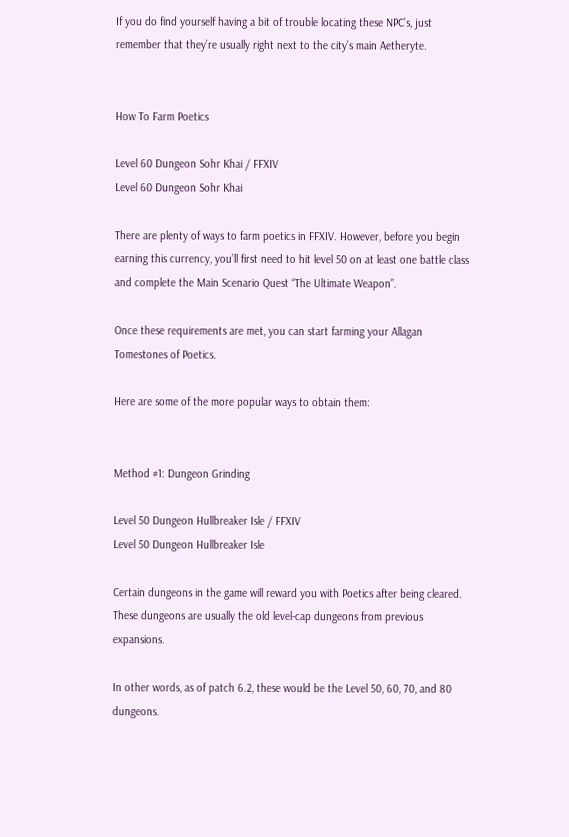If you do find yourself having a bit of trouble locating these NPC’s, just remember that they’re usually right next to the city’s main Aetheryte.


How To Farm Poetics

Level 60 Dungeon Sohr Khai / FFXIV
Level 60 Dungeon Sohr Khai

There are plenty of ways to farm poetics in FFXIV. However, before you begin earning this currency, you’ll first need to hit level 50 on at least one battle class and complete the Main Scenario Quest “The Ultimate Weapon”.

Once these requirements are met, you can start farming your Allagan Tomestones of Poetics.

Here are some of the more popular ways to obtain them:


Method #1: Dungeon Grinding

Level 50 Dungeon Hullbreaker Isle / FFXIV
Level 50 Dungeon Hullbreaker Isle

Certain dungeons in the game will reward you with Poetics after being cleared. These dungeons are usually the old level-cap dungeons from previous expansions.

In other words, as of patch 6.2, these would be the Level 50, 60, 70, and 80 dungeons.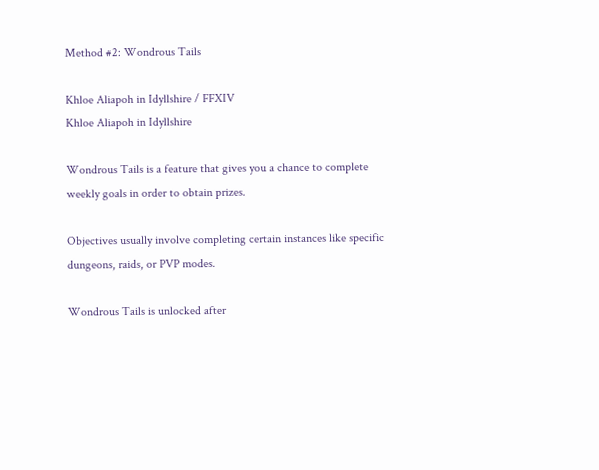Method #2: Wondrous Tails

Khloe Aliapoh in Idyllshire / FFXIV
Khloe Aliapoh in Idyllshire

Wondrous Tails is a feature that gives you a chance to complete weekly goals in order to obtain prizes.

Objectives usually involve completing certain instances like specific dungeons, raids, or PVP modes.

Wondrous Tails is unlocked after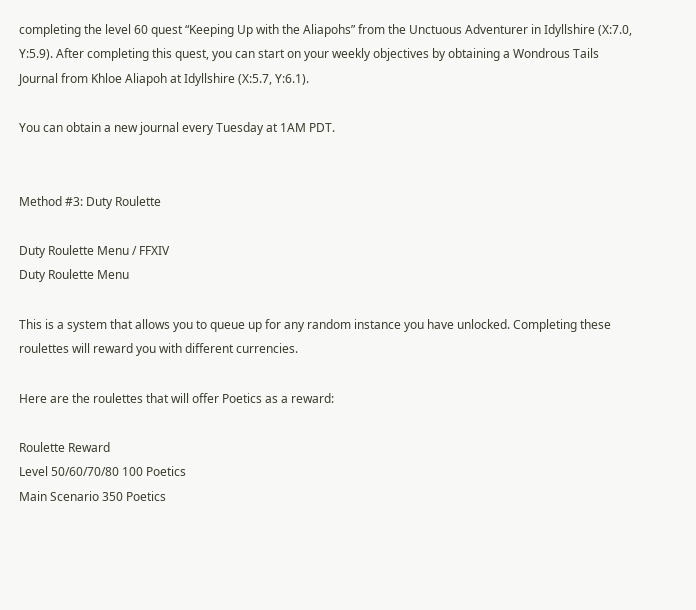completing the level 60 quest “Keeping Up with the Aliapohs” from the Unctuous Adventurer in Idyllshire (X:7.0, Y:5.9). After completing this quest, you can start on your weekly objectives by obtaining a Wondrous Tails Journal from Khloe Aliapoh at Idyllshire (X:5.7, Y:6.1).

You can obtain a new journal every Tuesday at 1AM PDT.


Method #3: Duty Roulette

Duty Roulette Menu / FFXIV
Duty Roulette Menu

This is a system that allows you to queue up for any random instance you have unlocked. Completing these roulettes will reward you with different currencies.

Here are the roulettes that will offer Poetics as a reward:

Roulette Reward
Level 50/60/70/80 100 Poetics
Main Scenario 350 Poetics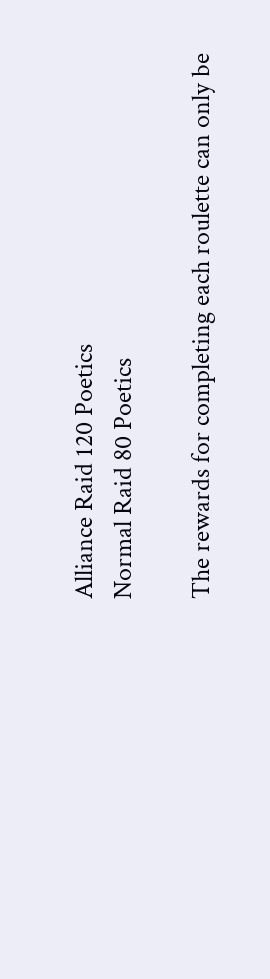Alliance Raid 120 Poetics
Normal Raid 80 Poetics

The rewards for completing each roulette can only be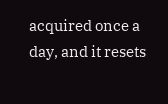acquired once a day, and it resets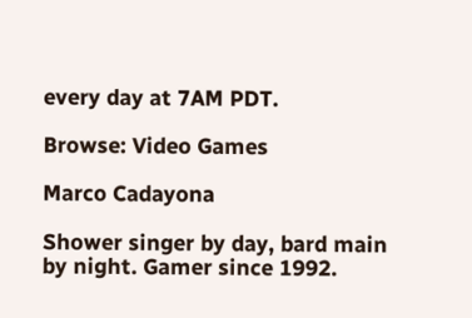every day at 7AM PDT.

Browse: Video Games

Marco Cadayona

Shower singer by day, bard main by night. Gamer since 1992.